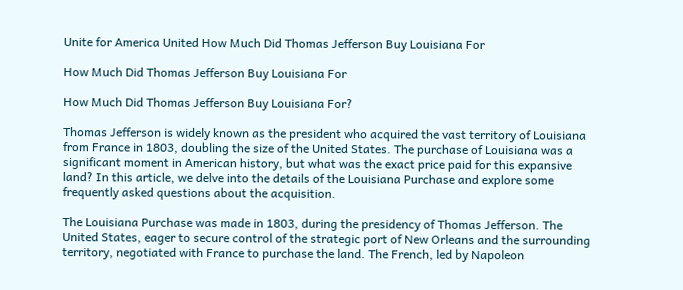Unite for America United How Much Did Thomas Jefferson Buy Louisiana For

How Much Did Thomas Jefferson Buy Louisiana For

How Much Did Thomas Jefferson Buy Louisiana For?

Thomas Jefferson is widely known as the president who acquired the vast territory of Louisiana from France in 1803, doubling the size of the United States. The purchase of Louisiana was a significant moment in American history, but what was the exact price paid for this expansive land? In this article, we delve into the details of the Louisiana Purchase and explore some frequently asked questions about the acquisition.

The Louisiana Purchase was made in 1803, during the presidency of Thomas Jefferson. The United States, eager to secure control of the strategic port of New Orleans and the surrounding territory, negotiated with France to purchase the land. The French, led by Napoleon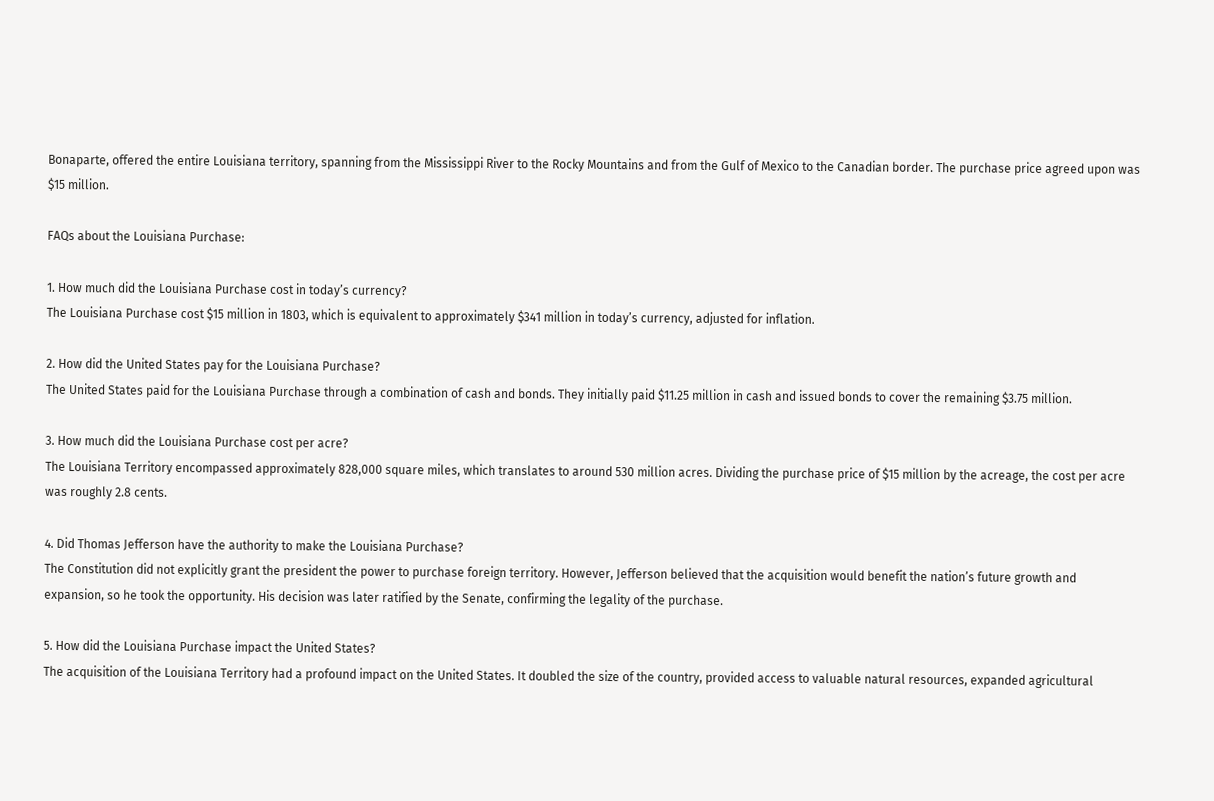Bonaparte, offered the entire Louisiana territory, spanning from the Mississippi River to the Rocky Mountains and from the Gulf of Mexico to the Canadian border. The purchase price agreed upon was $15 million.

FAQs about the Louisiana Purchase:

1. How much did the Louisiana Purchase cost in today’s currency?
The Louisiana Purchase cost $15 million in 1803, which is equivalent to approximately $341 million in today’s currency, adjusted for inflation.

2. How did the United States pay for the Louisiana Purchase?
The United States paid for the Louisiana Purchase through a combination of cash and bonds. They initially paid $11.25 million in cash and issued bonds to cover the remaining $3.75 million.

3. How much did the Louisiana Purchase cost per acre?
The Louisiana Territory encompassed approximately 828,000 square miles, which translates to around 530 million acres. Dividing the purchase price of $15 million by the acreage, the cost per acre was roughly 2.8 cents.

4. Did Thomas Jefferson have the authority to make the Louisiana Purchase?
The Constitution did not explicitly grant the president the power to purchase foreign territory. However, Jefferson believed that the acquisition would benefit the nation’s future growth and expansion, so he took the opportunity. His decision was later ratified by the Senate, confirming the legality of the purchase.

5. How did the Louisiana Purchase impact the United States?
The acquisition of the Louisiana Territory had a profound impact on the United States. It doubled the size of the country, provided access to valuable natural resources, expanded agricultural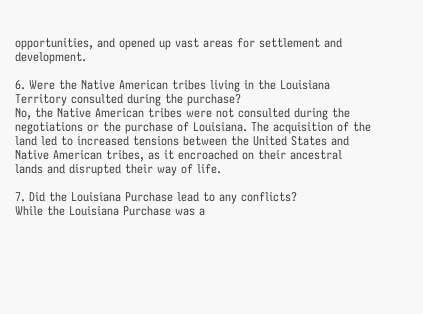opportunities, and opened up vast areas for settlement and development.

6. Were the Native American tribes living in the Louisiana Territory consulted during the purchase?
No, the Native American tribes were not consulted during the negotiations or the purchase of Louisiana. The acquisition of the land led to increased tensions between the United States and Native American tribes, as it encroached on their ancestral lands and disrupted their way of life.

7. Did the Louisiana Purchase lead to any conflicts?
While the Louisiana Purchase was a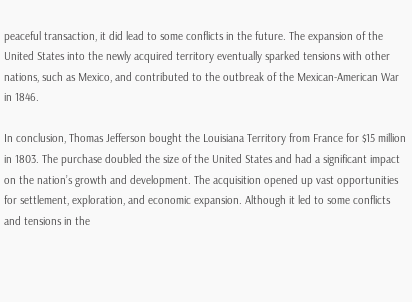peaceful transaction, it did lead to some conflicts in the future. The expansion of the United States into the newly acquired territory eventually sparked tensions with other nations, such as Mexico, and contributed to the outbreak of the Mexican-American War in 1846.

In conclusion, Thomas Jefferson bought the Louisiana Territory from France for $15 million in 1803. The purchase doubled the size of the United States and had a significant impact on the nation’s growth and development. The acquisition opened up vast opportunities for settlement, exploration, and economic expansion. Although it led to some conflicts and tensions in the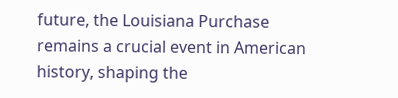future, the Louisiana Purchase remains a crucial event in American history, shaping the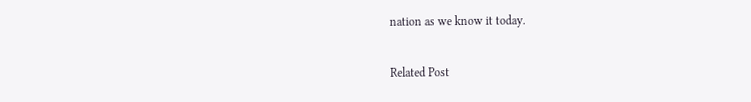nation as we know it today.

Related Post